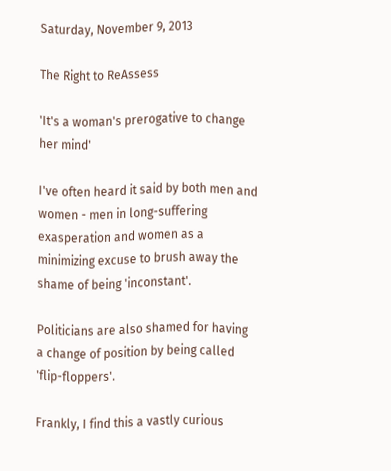Saturday, November 9, 2013

The Right to ReAssess

'It's a woman's prerogative to change her mind'

I've often heard it said by both men and women - men in long-suffering exasperation and women as a minimizing excuse to brush away the shame of being 'inconstant'.

Politicians are also shamed for having a change of position by being called 'flip-floppers'.

Frankly, I find this a vastly curious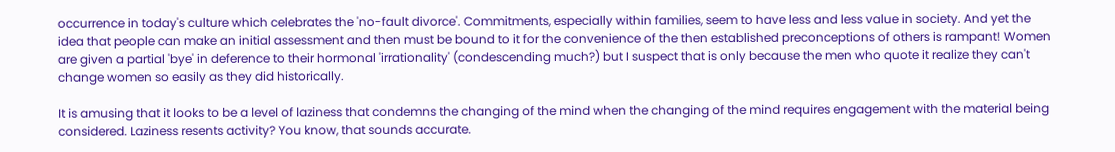occurrence in today's culture which celebrates the 'no-fault divorce'. Commitments, especially within families, seem to have less and less value in society. And yet the idea that people can make an initial assessment and then must be bound to it for the convenience of the then established preconceptions of others is rampant! Women are given a partial 'bye' in deference to their hormonal 'irrationality' (condescending much?) but I suspect that is only because the men who quote it realize they can't change women so easily as they did historically.

It is amusing that it looks to be a level of laziness that condemns the changing of the mind when the changing of the mind requires engagement with the material being considered. Laziness resents activity? You know, that sounds accurate.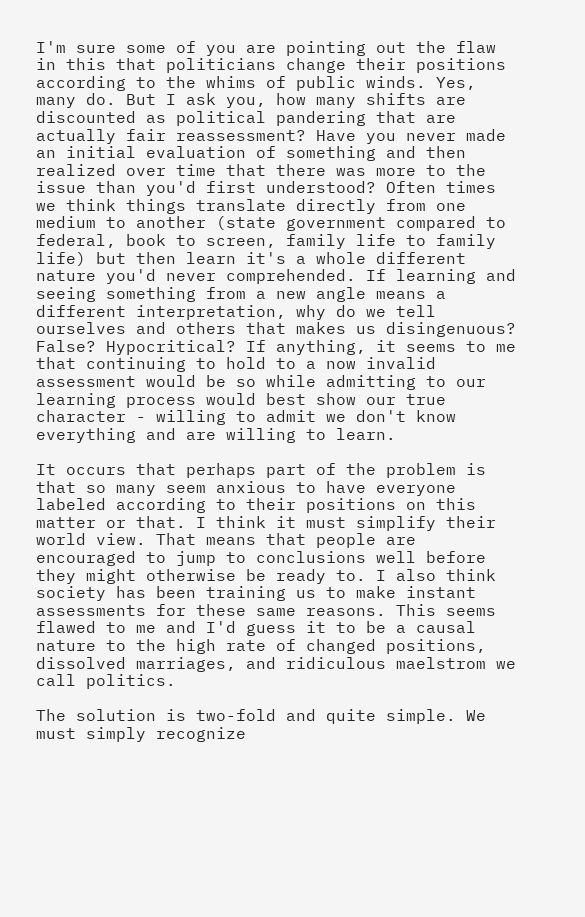I'm sure some of you are pointing out the flaw in this that politicians change their positions according to the whims of public winds. Yes, many do. But I ask you, how many shifts are discounted as political pandering that are actually fair reassessment? Have you never made an initial evaluation of something and then realized over time that there was more to the issue than you'd first understood? Often times we think things translate directly from one medium to another (state government compared to federal, book to screen, family life to family life) but then learn it's a whole different nature you'd never comprehended. If learning and seeing something from a new angle means a different interpretation, why do we tell ourselves and others that makes us disingenuous? False? Hypocritical? If anything, it seems to me that continuing to hold to a now invalid assessment would be so while admitting to our learning process would best show our true character - willing to admit we don't know everything and are willing to learn.

It occurs that perhaps part of the problem is that so many seem anxious to have everyone labeled according to their positions on this matter or that. I think it must simplify their world view. That means that people are encouraged to jump to conclusions well before they might otherwise be ready to. I also think society has been training us to make instant assessments for these same reasons. This seems flawed to me and I'd guess it to be a causal nature to the high rate of changed positions, dissolved marriages, and ridiculous maelstrom we call politics.

The solution is two-fold and quite simple. We must simply recognize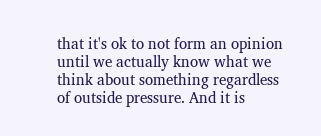that it's ok to not form an opinion until we actually know what we think about something regardless of outside pressure. And it is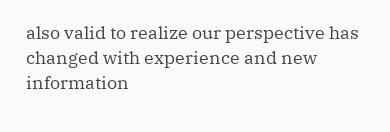also valid to realize our perspective has changed with experience and new information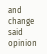and change said opinion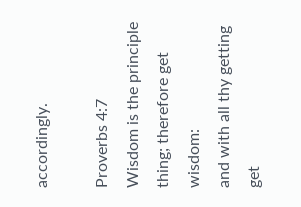accordingly.

Proverbs 4:7
Wisdom is the principle thing; therefore get wisdom:
and with all thy getting get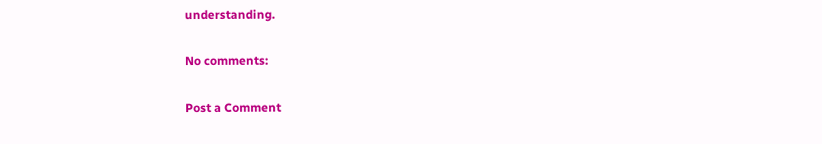understanding.

No comments:

Post a Comment